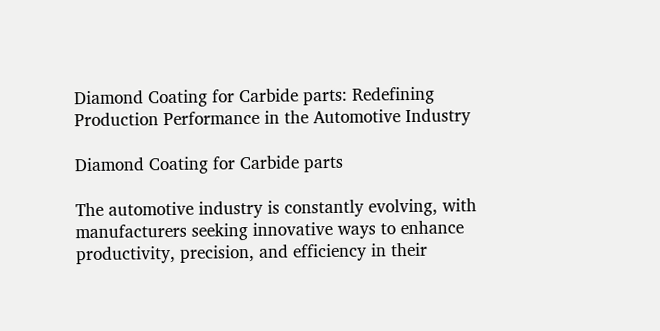Diamond Coating for Carbide parts: Redefining Production Performance in the Automotive Industry

Diamond Coating for Carbide parts

The automotive industry is constantly evolving, with manufacturers seeking innovative ways to enhance productivity, precision, and efficiency in their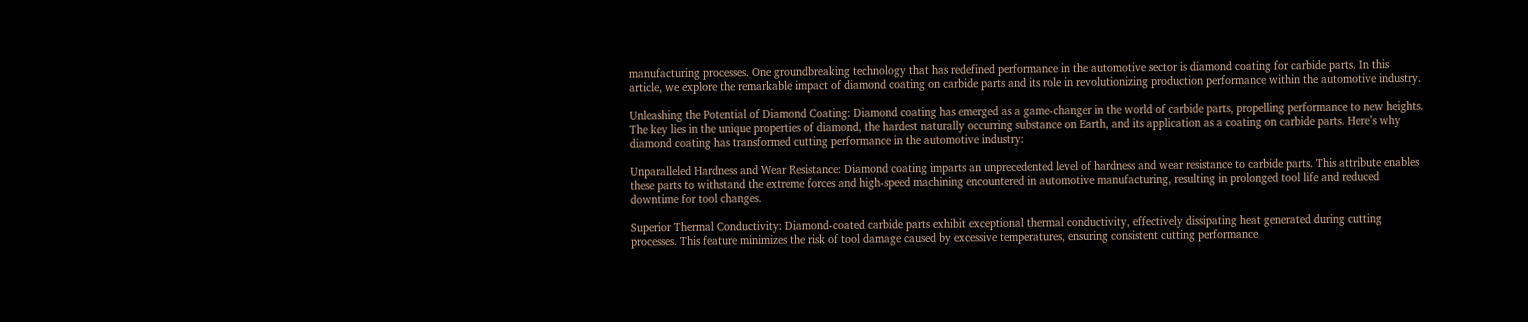manufacturing processes. One groundbreaking technology that has redefined performance in the automotive sector is diamond coating for carbide parts. In this article, we explore the remarkable impact of diamond coating on carbide parts and its role in revolutionizing production performance within the automotive industry.

Unleashing the Potential of Diamond Coating: Diamond coating has emerged as a game-changer in the world of carbide parts, propelling performance to new heights. The key lies in the unique properties of diamond, the hardest naturally occurring substance on Earth, and its application as a coating on carbide parts. Here’s why diamond coating has transformed cutting performance in the automotive industry:

Unparalleled Hardness and Wear Resistance: Diamond coating imparts an unprecedented level of hardness and wear resistance to carbide parts. This attribute enables these parts to withstand the extreme forces and high-speed machining encountered in automotive manufacturing, resulting in prolonged tool life and reduced downtime for tool changes.

Superior Thermal Conductivity: Diamond-coated carbide parts exhibit exceptional thermal conductivity, effectively dissipating heat generated during cutting processes. This feature minimizes the risk of tool damage caused by excessive temperatures, ensuring consistent cutting performance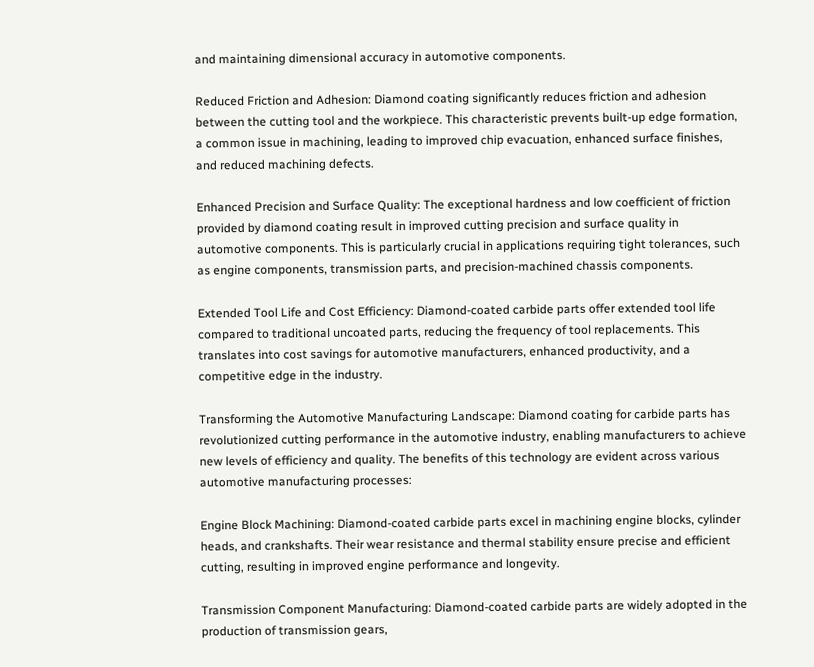and maintaining dimensional accuracy in automotive components.

Reduced Friction and Adhesion: Diamond coating significantly reduces friction and adhesion between the cutting tool and the workpiece. This characteristic prevents built-up edge formation, a common issue in machining, leading to improved chip evacuation, enhanced surface finishes, and reduced machining defects.

Enhanced Precision and Surface Quality: The exceptional hardness and low coefficient of friction provided by diamond coating result in improved cutting precision and surface quality in automotive components. This is particularly crucial in applications requiring tight tolerances, such as engine components, transmission parts, and precision-machined chassis components.

Extended Tool Life and Cost Efficiency: Diamond-coated carbide parts offer extended tool life compared to traditional uncoated parts, reducing the frequency of tool replacements. This translates into cost savings for automotive manufacturers, enhanced productivity, and a competitive edge in the industry.

Transforming the Automotive Manufacturing Landscape: Diamond coating for carbide parts has revolutionized cutting performance in the automotive industry, enabling manufacturers to achieve new levels of efficiency and quality. The benefits of this technology are evident across various automotive manufacturing processes:

Engine Block Machining: Diamond-coated carbide parts excel in machining engine blocks, cylinder heads, and crankshafts. Their wear resistance and thermal stability ensure precise and efficient cutting, resulting in improved engine performance and longevity.

Transmission Component Manufacturing: Diamond-coated carbide parts are widely adopted in the production of transmission gears,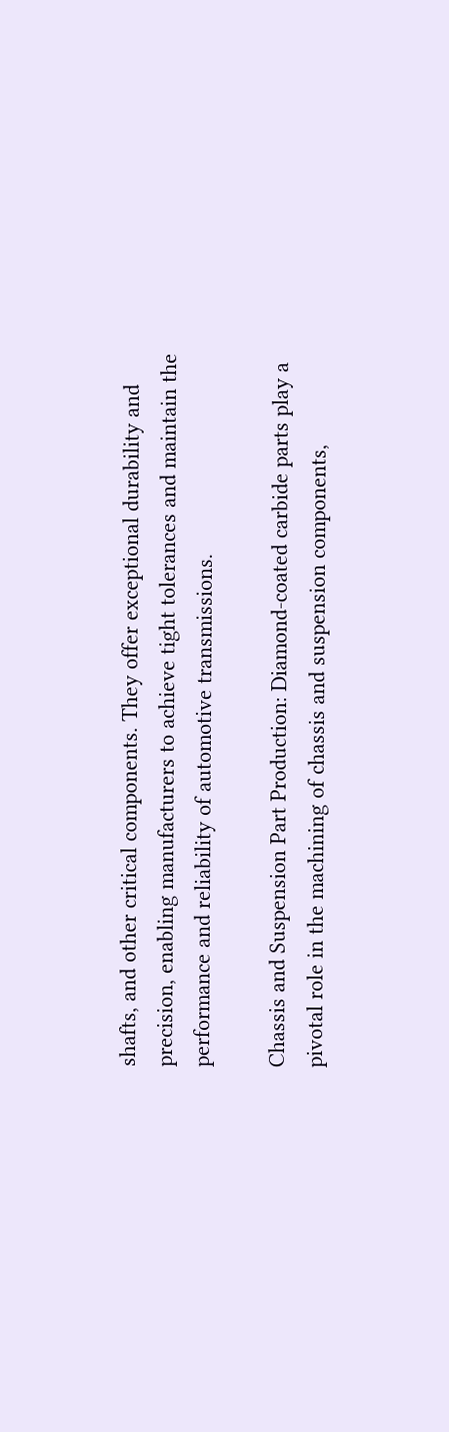shafts, and other critical components. They offer exceptional durability and precision, enabling manufacturers to achieve tight tolerances and maintain the performance and reliability of automotive transmissions.

Chassis and Suspension Part Production: Diamond-coated carbide parts play a pivotal role in the machining of chassis and suspension components,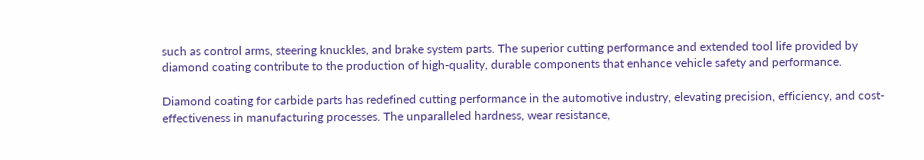such as control arms, steering knuckles, and brake system parts. The superior cutting performance and extended tool life provided by diamond coating contribute to the production of high-quality, durable components that enhance vehicle safety and performance.

Diamond coating for carbide parts has redefined cutting performance in the automotive industry, elevating precision, efficiency, and cost-effectiveness in manufacturing processes. The unparalleled hardness, wear resistance,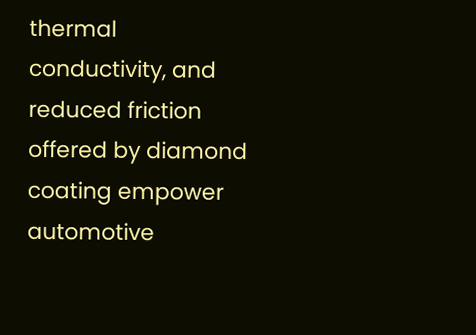thermal conductivity, and reduced friction offered by diamond coating empower automotive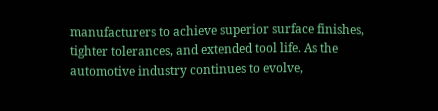manufacturers to achieve superior surface finishes, tighter tolerances, and extended tool life. As the automotive industry continues to evolve,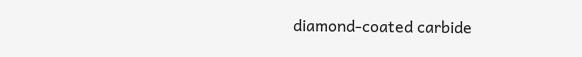diamond-coated carbide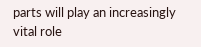parts will play an increasingly vital role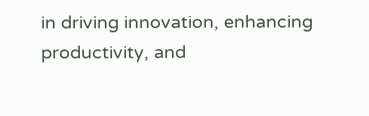in driving innovation, enhancing productivity, and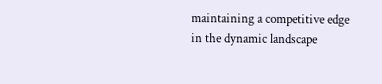maintaining a competitive edge in the dynamic landscape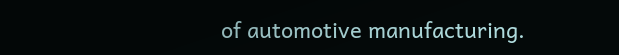of automotive manufacturing.